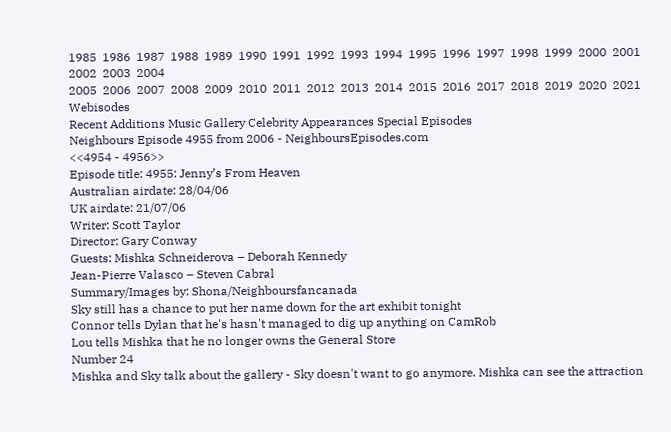1985  1986  1987  1988  1989  1990  1991  1992  1993  1994  1995  1996  1997  1998  1999  2000  2001  2002  2003  2004
2005  2006  2007  2008  2009  2010  2011  2012  2013  2014  2015  2016  2017  2018  2019  2020  2021   Webisodes
Recent Additions Music Gallery Celebrity Appearances Special Episodes
Neighbours Episode 4955 from 2006 - NeighboursEpisodes.com
<<4954 - 4956>>
Episode title: 4955: Jenny’s From Heaven
Australian airdate: 28/04/06
UK airdate: 21/07/06
Writer: Scott Taylor
Director: Gary Conway
Guests: Mishka Schneiderova – Deborah Kennedy
Jean-Pierre Valasco – Steven Cabral
Summary/Images by: Shona/Neighboursfancanada
Sky still has a chance to put her name down for the art exhibit tonight
Connor tells Dylan that he's hasn't managed to dig up anything on CamRob
Lou tells Mishka that he no longer owns the General Store
Number 24
Mishka and Sky talk about the gallery - Sky doesn't want to go anymore. Mishka can see the attraction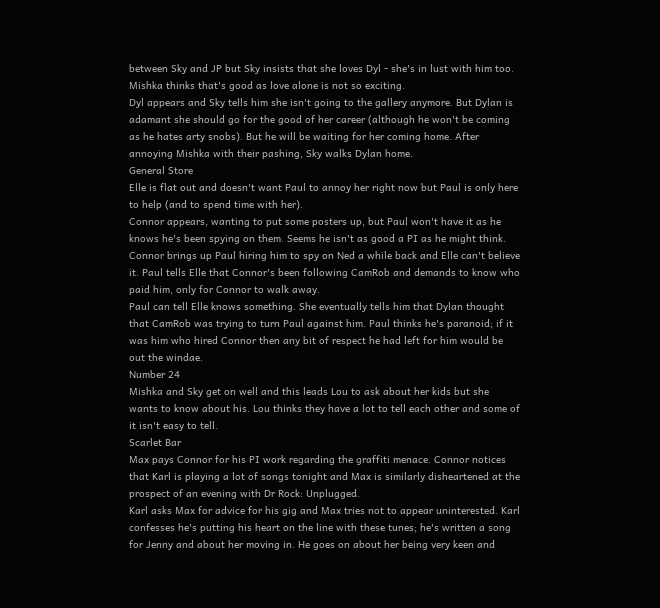between Sky and JP but Sky insists that she loves Dyl - she's in lust with him too. Mishka thinks that's good as love alone is not so exciting.
Dyl appears and Sky tells him she isn't going to the gallery anymore. But Dylan is adamant she should go for the good of her career (although he won't be coming as he hates arty snobs). But he will be waiting for her coming home. After annoying Mishka with their pashing, Sky walks Dylan home.
General Store
Elle is flat out and doesn't want Paul to annoy her right now but Paul is only here to help (and to spend time with her).
Connor appears, wanting to put some posters up, but Paul won't have it as he knows he's been spying on them. Seems he isn't as good a PI as he might think. Connor brings up Paul hiring him to spy on Ned a while back and Elle can't believe it. Paul tells Elle that Connor's been following CamRob and demands to know who paid him, only for Connor to walk away.
Paul can tell Elle knows something. She eventually tells him that Dylan thought that CamRob was trying to turn Paul against him. Paul thinks he's paranoid; if it was him who hired Connor then any bit of respect he had left for him would be out the windae.
Number 24
Mishka and Sky get on well and this leads Lou to ask about her kids but she wants to know about his. Lou thinks they have a lot to tell each other and some of it isn't easy to tell.
Scarlet Bar
Max pays Connor for his PI work regarding the graffiti menace. Connor notices that Karl is playing a lot of songs tonight and Max is similarly disheartened at the prospect of an evening with Dr Rock: Unplugged.
Karl asks Max for advice for his gig and Max tries not to appear uninterested. Karl confesses he's putting his heart on the line with these tunes; he's written a song for Jenny and about her moving in. He goes on about her being very keen and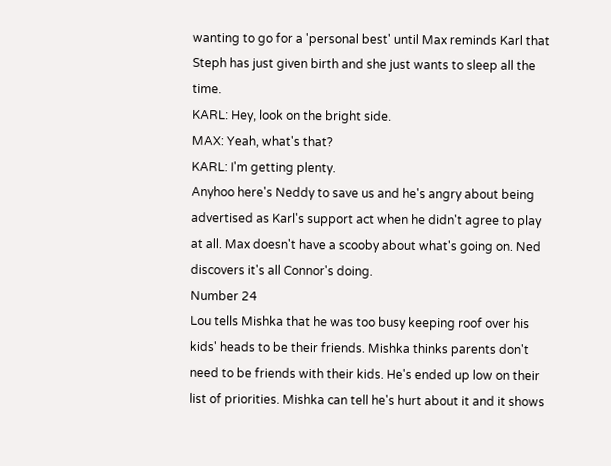wanting to go for a 'personal best' until Max reminds Karl that Steph has just given birth and she just wants to sleep all the time.
KARL: Hey, look on the bright side.
MAX: Yeah, what's that?
KARL: I'm getting plenty.
Anyhoo here's Neddy to save us and he's angry about being advertised as Karl's support act when he didn't agree to play at all. Max doesn't have a scooby about what's going on. Ned discovers it's all Connor's doing.
Number 24
Lou tells Mishka that he was too busy keeping roof over his kids' heads to be their friends. Mishka thinks parents don't need to be friends with their kids. He's ended up low on their list of priorities. Mishka can tell he's hurt about it and it shows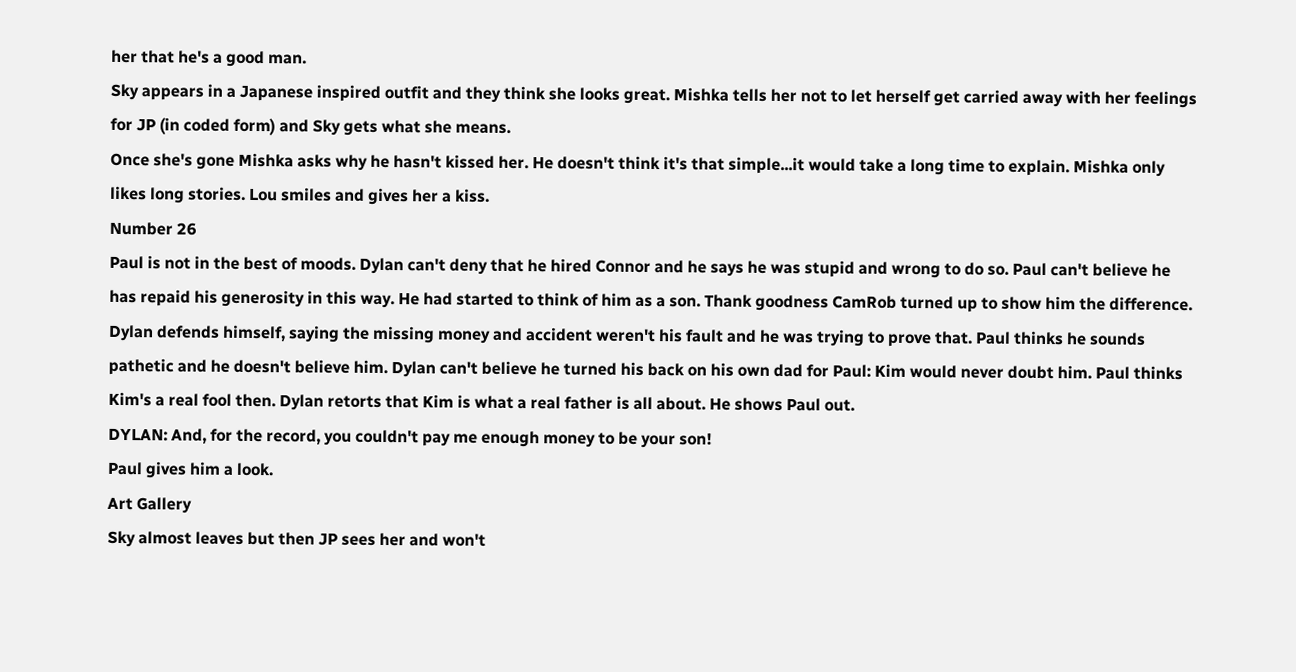her that he's a good man.
Sky appears in a Japanese inspired outfit and they think she looks great. Mishka tells her not to let herself get carried away with her feelings for JP (in coded form) and Sky gets what she means.
Once she's gone Mishka asks why he hasn't kissed her. He doesn't think it's that simple...it would take a long time to explain. Mishka only likes long stories. Lou smiles and gives her a kiss.
Number 26
Paul is not in the best of moods. Dylan can't deny that he hired Connor and he says he was stupid and wrong to do so. Paul can't believe he has repaid his generosity in this way. He had started to think of him as a son. Thank goodness CamRob turned up to show him the difference. Dylan defends himself, saying the missing money and accident weren't his fault and he was trying to prove that. Paul thinks he sounds pathetic and he doesn't believe him. Dylan can't believe he turned his back on his own dad for Paul: Kim would never doubt him. Paul thinks Kim's a real fool then. Dylan retorts that Kim is what a real father is all about. He shows Paul out.
DYLAN: And, for the record, you couldn't pay me enough money to be your son!
Paul gives him a look.
Art Gallery
Sky almost leaves but then JP sees her and won't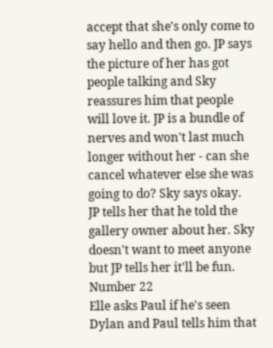accept that she's only come to say hello and then go. JP says the picture of her has got people talking and Sky reassures him that people will love it. JP is a bundle of nerves and won't last much longer without her - can she cancel whatever else she was going to do? Sky says okay.
JP tells her that he told the gallery owner about her. Sky doesn't want to meet anyone but JP tells her it'll be fun.
Number 22
Elle asks Paul if he's seen Dylan and Paul tells him that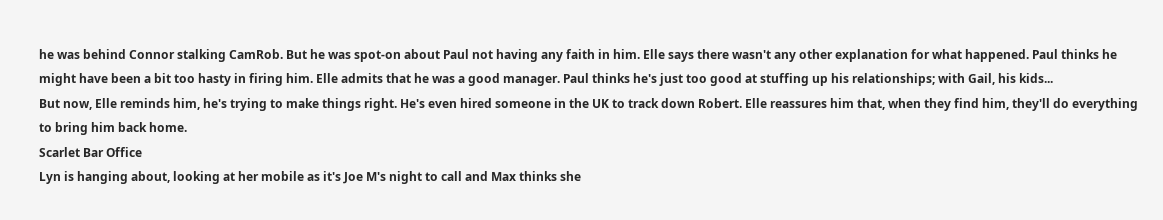he was behind Connor stalking CamRob. But he was spot-on about Paul not having any faith in him. Elle says there wasn't any other explanation for what happened. Paul thinks he might have been a bit too hasty in firing him. Elle admits that he was a good manager. Paul thinks he's just too good at stuffing up his relationships; with Gail, his kids...
But now, Elle reminds him, he's trying to make things right. He's even hired someone in the UK to track down Robert. Elle reassures him that, when they find him, they'll do everything to bring him back home.
Scarlet Bar Office
Lyn is hanging about, looking at her mobile as it's Joe M's night to call and Max thinks she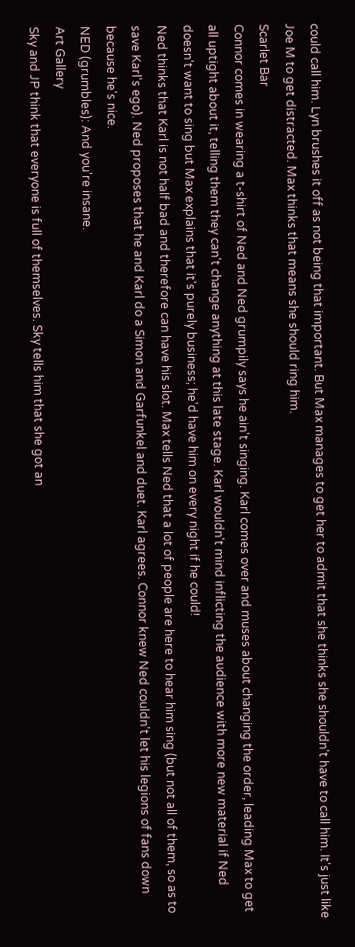could call him. Lyn brushes it off as not being that important. But Max manages to get her to admit that she thinks she shouldn't have to call him. It's just like Joe M to get distracted. Max thinks that means she should ring him.
Scarlet Bar
Connor comes in wearing a t-shirt of Ned and Ned grumpily says he ain't singing. Karl comes over and muses about changing the order, leading Max to get all uptight about it, telling them they can't change anything at this late stage. Karl wouldn't mind inflicting the audience with more new material if Ned doesn't want to sing but Max explains that it's purely business; he'd have him on every night if he could!
Ned thinks that Karl is not half bad and therefore can have his slot. Max tells Ned that a lot of people are here to hear him sing (but not all of them, so as to save Karl's ego). Ned proposes that he and Karl do a Simon and Garfunkel and duet. Karl agrees. Connor knew Ned couldn't let his legions of fans down because he's nice.
NED (grumbles): And you're insane.
Art Gallery
Sky and JP think that everyone is full of themselves. Sky tells him that she got an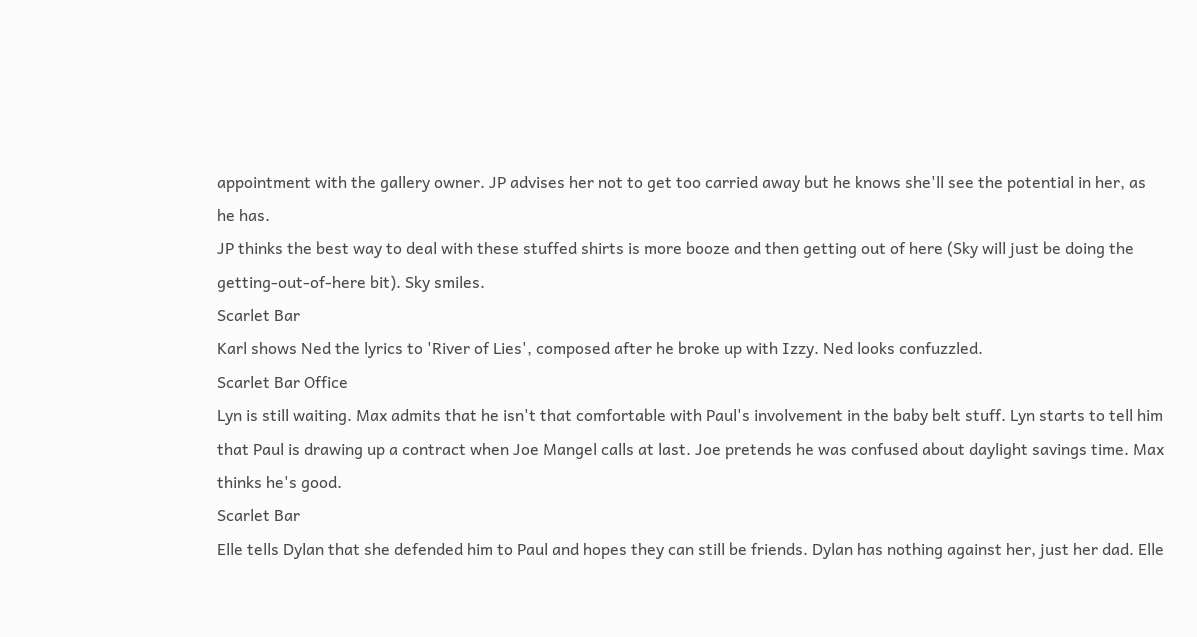appointment with the gallery owner. JP advises her not to get too carried away but he knows she'll see the potential in her, as he has.
JP thinks the best way to deal with these stuffed shirts is more booze and then getting out of here (Sky will just be doing the getting-out-of-here bit). Sky smiles.
Scarlet Bar
Karl shows Ned the lyrics to 'River of Lies', composed after he broke up with Izzy. Ned looks confuzzled.
Scarlet Bar Office
Lyn is still waiting. Max admits that he isn't that comfortable with Paul's involvement in the baby belt stuff. Lyn starts to tell him that Paul is drawing up a contract when Joe Mangel calls at last. Joe pretends he was confused about daylight savings time. Max thinks he's good.
Scarlet Bar
Elle tells Dylan that she defended him to Paul and hopes they can still be friends. Dylan has nothing against her, just her dad. Elle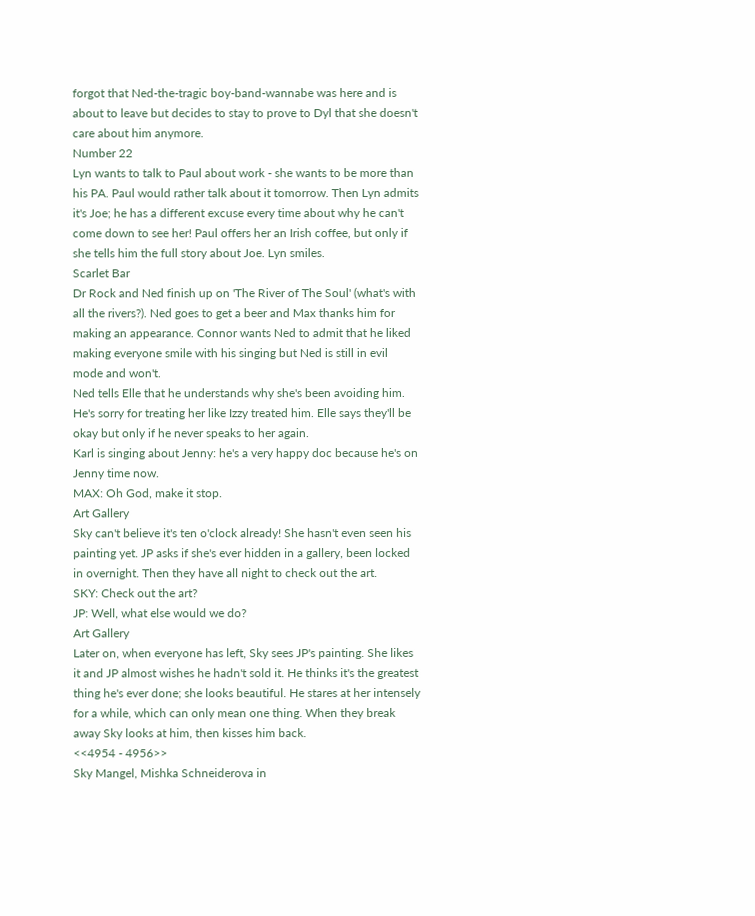forgot that Ned-the-tragic boy-band-wannabe was here and is about to leave but decides to stay to prove to Dyl that she doesn't care about him anymore.
Number 22
Lyn wants to talk to Paul about work - she wants to be more than his PA. Paul would rather talk about it tomorrow. Then Lyn admits it's Joe; he has a different excuse every time about why he can't come down to see her! Paul offers her an Irish coffee, but only if she tells him the full story about Joe. Lyn smiles.
Scarlet Bar
Dr Rock and Ned finish up on 'The River of The Soul' (what's with all the rivers?). Ned goes to get a beer and Max thanks him for making an appearance. Connor wants Ned to admit that he liked making everyone smile with his singing but Ned is still in evil mode and won't.
Ned tells Elle that he understands why she's been avoiding him. He's sorry for treating her like Izzy treated him. Elle says they'll be okay but only if he never speaks to her again.
Karl is singing about Jenny: he's a very happy doc because he's on Jenny time now.
MAX: Oh God, make it stop.
Art Gallery
Sky can't believe it's ten o'clock already! She hasn't even seen his painting yet. JP asks if she's ever hidden in a gallery, been locked in overnight. Then they have all night to check out the art.
SKY: Check out the art?
JP: Well, what else would we do?
Art Gallery
Later on, when everyone has left, Sky sees JP's painting. She likes it and JP almost wishes he hadn't sold it. He thinks it's the greatest thing he's ever done; she looks beautiful. He stares at her intensely for a while, which can only mean one thing. When they break away Sky looks at him, then kisses him back.
<<4954 - 4956>>
Sky Mangel, Mishka Schneiderova in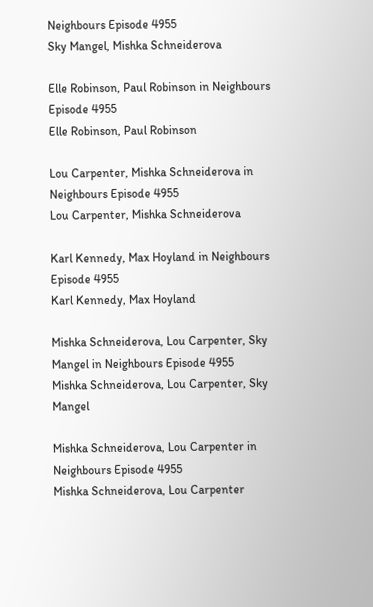Neighbours Episode 4955
Sky Mangel, Mishka Schneiderova

Elle Robinson, Paul Robinson in Neighbours Episode 4955
Elle Robinson, Paul Robinson

Lou Carpenter, Mishka Schneiderova in Neighbours Episode 4955
Lou Carpenter, Mishka Schneiderova

Karl Kennedy, Max Hoyland in Neighbours Episode 4955
Karl Kennedy, Max Hoyland

Mishka Schneiderova, Lou Carpenter, Sky Mangel in Neighbours Episode 4955
Mishka Schneiderova, Lou Carpenter, Sky Mangel

Mishka Schneiderova, Lou Carpenter in Neighbours Episode 4955
Mishka Schneiderova, Lou Carpenter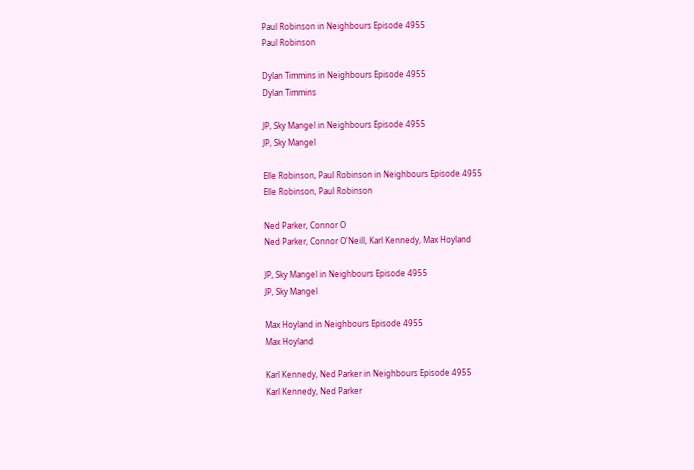Paul Robinson in Neighbours Episode 4955
Paul Robinson

Dylan Timmins in Neighbours Episode 4955
Dylan Timmins

JP, Sky Mangel in Neighbours Episode 4955
JP, Sky Mangel

Elle Robinson, Paul Robinson in Neighbours Episode 4955
Elle Robinson, Paul Robinson

Ned Parker, Connor O
Ned Parker, Connor O'Neill, Karl Kennedy, Max Hoyland

JP, Sky Mangel in Neighbours Episode 4955
JP, Sky Mangel

Max Hoyland in Neighbours Episode 4955
Max Hoyland

Karl Kennedy, Ned Parker in Neighbours Episode 4955
Karl Kennedy, Ned Parker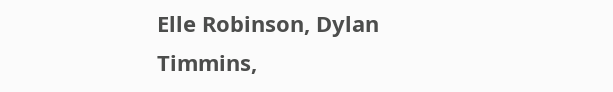Elle Robinson, Dylan Timmins,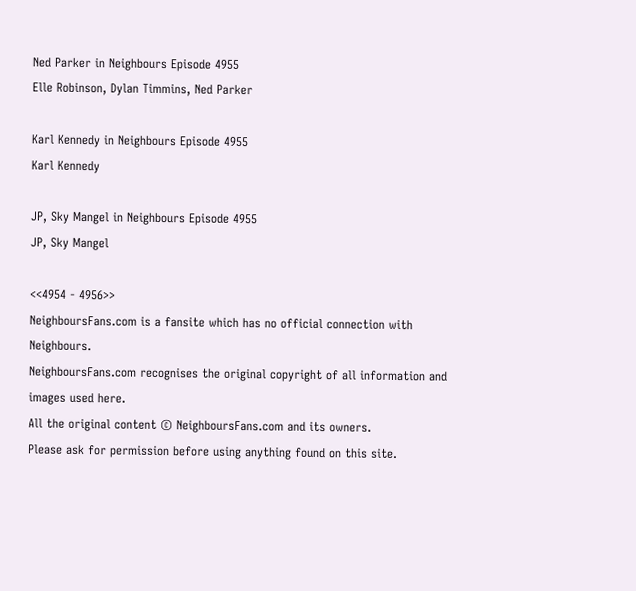Ned Parker in Neighbours Episode 4955
Elle Robinson, Dylan Timmins, Ned Parker

Karl Kennedy in Neighbours Episode 4955
Karl Kennedy

JP, Sky Mangel in Neighbours Episode 4955
JP, Sky Mangel

<<4954 - 4956>>
NeighboursFans.com is a fansite which has no official connection with Neighbours.
NeighboursFans.com recognises the original copyright of all information and images used here.
All the original content © NeighboursFans.com and its owners.
Please ask for permission before using anything found on this site.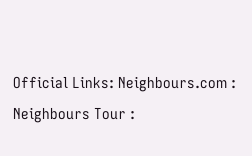Official Links: Neighbours.com : Neighbours Tour :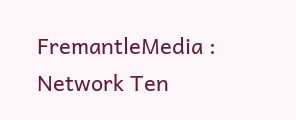FremantleMedia : Network Ten